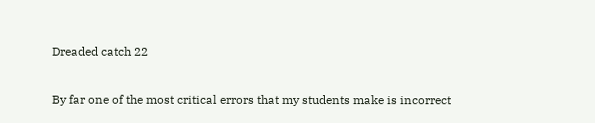Dreaded catch 22

By far one of the most critical errors that my students make is incorrect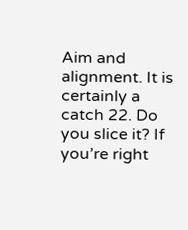Aim and alignment. It is certainly a catch 22. Do you slice it? If you’re right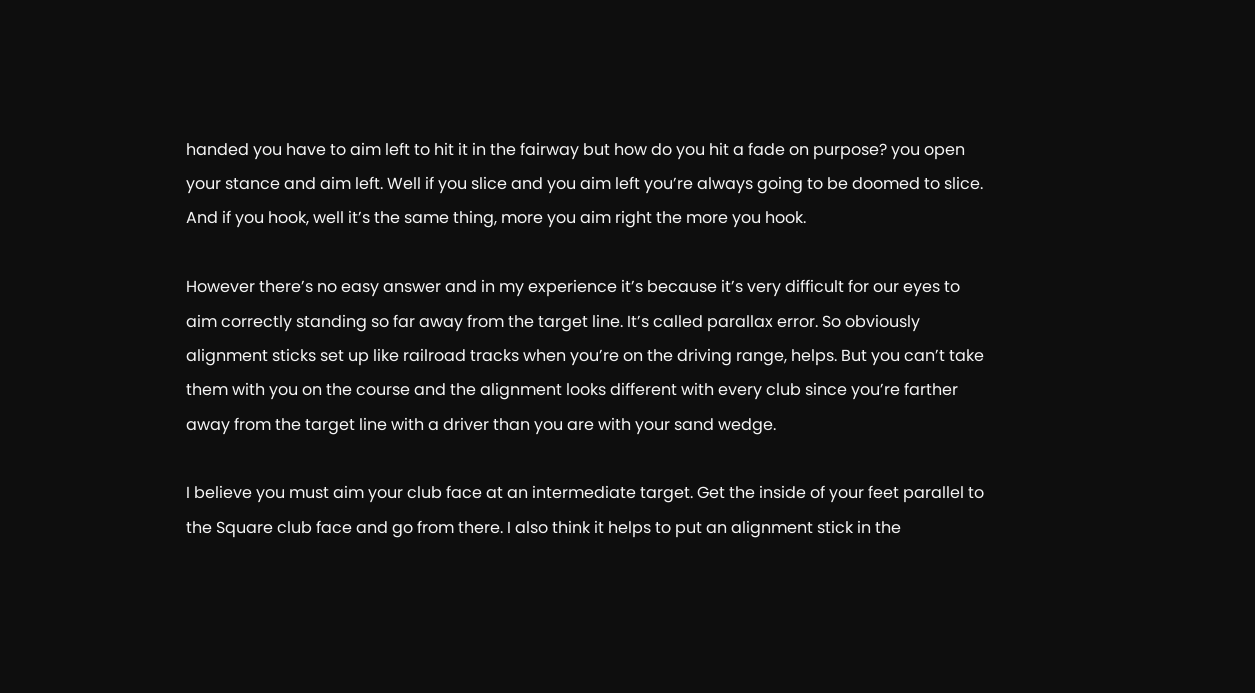handed you have to aim left to hit it in the fairway but how do you hit a fade on purpose? you open your stance and aim left. Well if you slice and you aim left you’re always going to be doomed to slice. And if you hook, well it’s the same thing, more you aim right the more you hook.

However there’s no easy answer and in my experience it’s because it’s very difficult for our eyes to aim correctly standing so far away from the target line. It’s called parallax error. So obviously alignment sticks set up like railroad tracks when you’re on the driving range, helps. But you can’t take them with you on the course and the alignment looks different with every club since you’re farther away from the target line with a driver than you are with your sand wedge.

I believe you must aim your club face at an intermediate target. Get the inside of your feet parallel to the Square club face and go from there. I also think it helps to put an alignment stick in the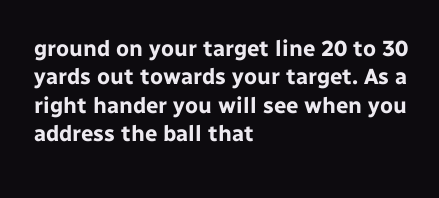ground on your target line 20 to 30 yards out towards your target. As a right hander you will see when you address the ball that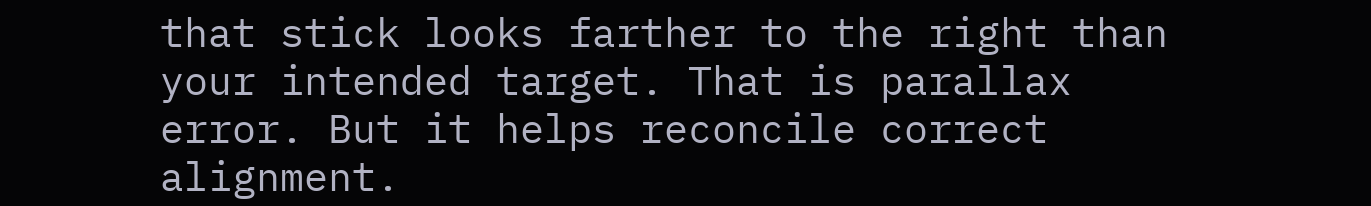that stick looks farther to the right than your intended target. That is parallax error. But it helps reconcile correct alignment.